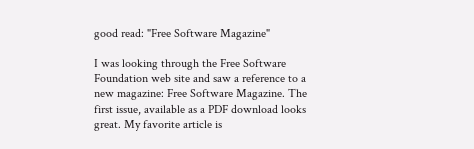good read: "Free Software Magazine"

I was looking through the Free Software Foundation web site and saw a reference to a new magazine: Free Software Magazine. The first issue, available as a PDF download looks great. My favorite article is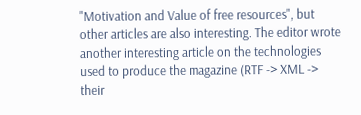"Motivation and Value of free resources", but other articles are also interesting. The editor wrote another interesting article on the technologies used to produce the magazine (RTF -> XML -> their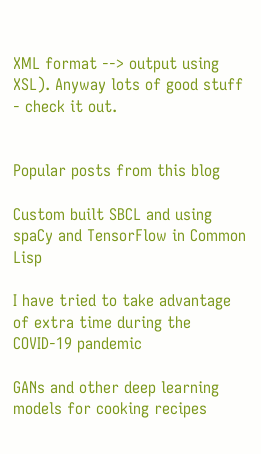XML format --> output using XSL). Anyway lots of good stuff - check it out.


Popular posts from this blog

Custom built SBCL and using spaCy and TensorFlow in Common Lisp

I have tried to take advantage of extra time during the COVID-19 pandemic

GANs and other deep learning models for cooking recipes